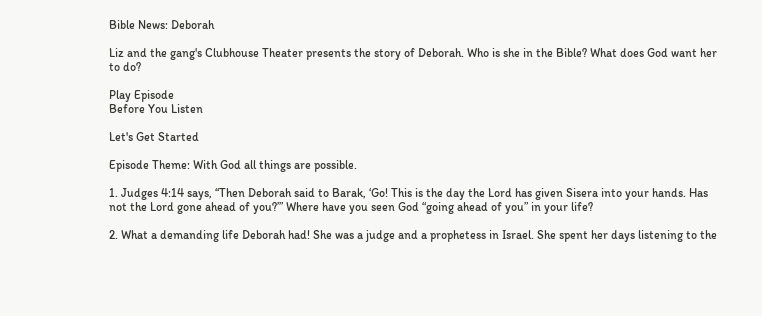Bible News: Deborah

Liz and the gang's Clubhouse Theater presents the story of Deborah. Who is she in the Bible? What does God want her to do?

Play Episode
Before You Listen

Let's Get Started

Episode Theme: With God all things are possible.

1. Judges 4:14 says, “Then Deborah said to Barak, ‘Go! This is the day the Lord has given Sisera into your hands. Has not the Lord gone ahead of you?’” Where have you seen God “going ahead of you” in your life?

2. What a demanding life Deborah had! She was a judge and a prophetess in Israel. She spent her days listening to the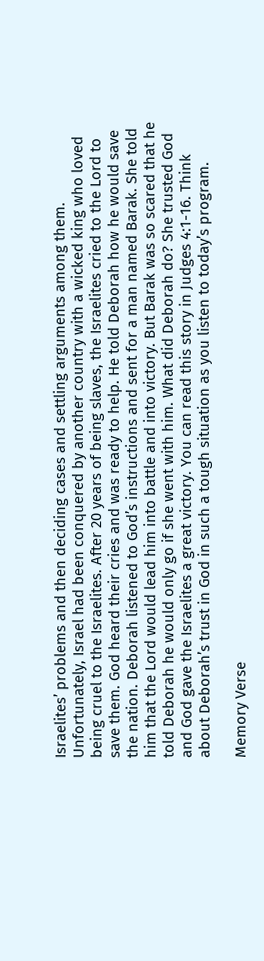Israelites’ problems and then deciding cases and settling arguments among them. Unfortunately, Israel had been conquered by another country with a wicked king who loved being cruel to the Israelites. After 20 years of being slaves, the Israelites cried to the Lord to save them. God heard their cries and was ready to help. He told Deborah how he would save the nation. Deborah listened to God’s instructions and sent for a man named Barak. She told him that the Lord would lead him into battle and into victory. But Barak was so scared that he told Deborah he would only go if she went with him. What did Deborah do? She trusted God and God gave the Israelites a great victory. You can read this story in Judges 4:1-16. Think about Deborah’s trust in God in such a tough situation as you listen to today’s program.

Memory Verse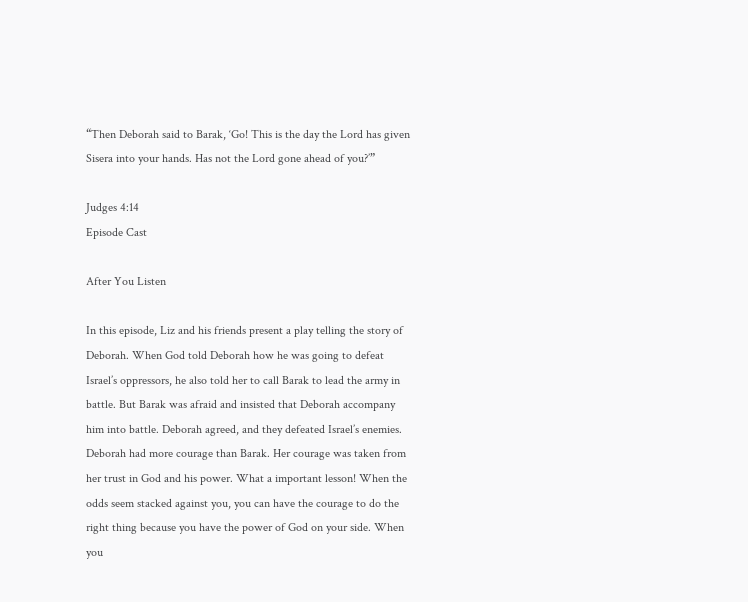“Then Deborah said to Barak, ‘Go! This is the day the Lord has given Sisera into your hands. Has not the Lord gone ahead of you?’”

Judges 4:14
Episode Cast

After You Listen

In this episode, Liz and his friends present a play telling the story of Deborah. When God told Deborah how he was going to defeat Israel’s oppressors, he also told her to call Barak to lead the army in battle. But Barak was afraid and insisted that Deborah accompany him into battle. Deborah agreed, and they defeated Israel’s enemies. Deborah had more courage than Barak. Her courage was taken from her trust in God and his power. What a important lesson! When the odds seem stacked against you, you can have the courage to do the right thing because you have the power of God on your side. When you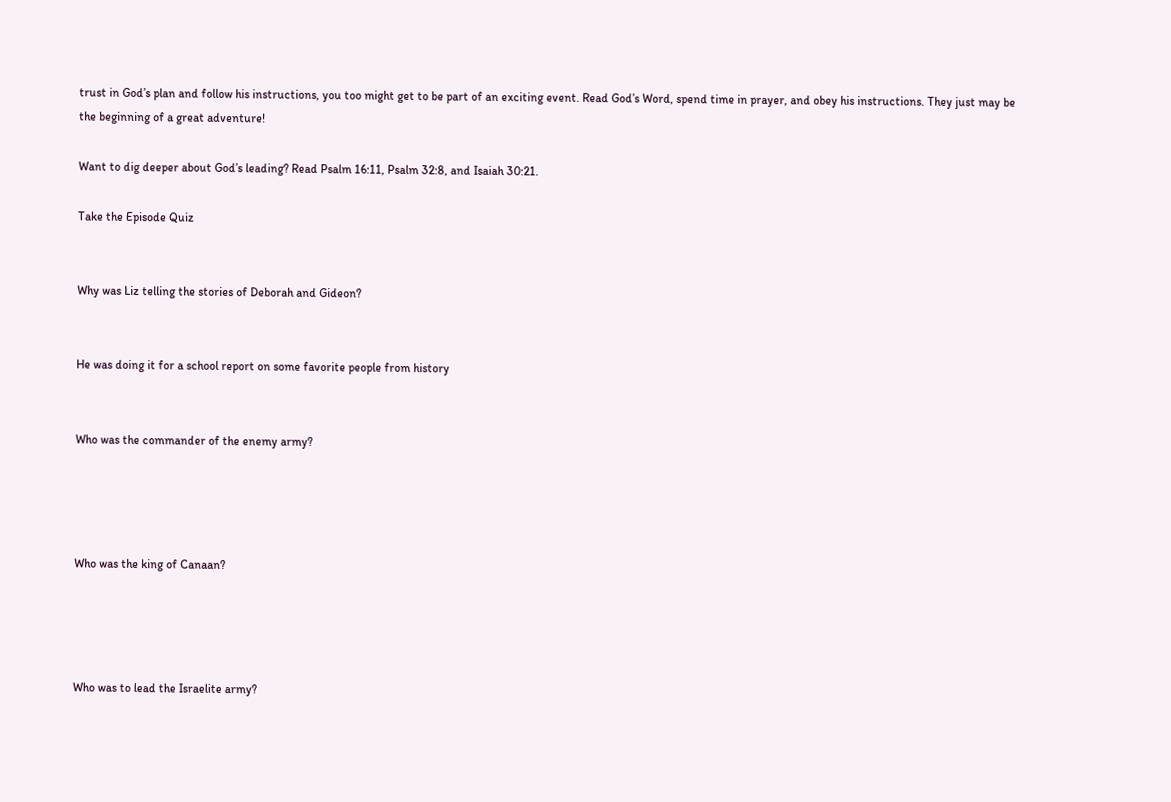trust in God’s plan and follow his instructions, you too might get to be part of an exciting event. Read God’s Word, spend time in prayer, and obey his instructions. They just may be the beginning of a great adventure!

Want to dig deeper about God’s leading? Read Psalm 16:11, Psalm 32:8, and Isaiah 30:21.

Take the Episode Quiz


Why was Liz telling the stories of Deborah and Gideon?


He was doing it for a school report on some favorite people from history


Who was the commander of the enemy army?




Who was the king of Canaan?




Who was to lead the Israelite army?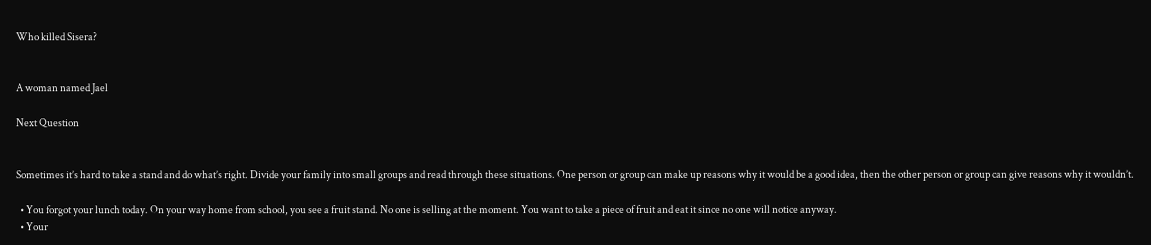Who killed Sisera?


A woman named Jael

Next Question


Sometimes it’s hard to take a stand and do what’s right. Divide your family into small groups and read through these situations. One person or group can make up reasons why it would be a good idea, then the other person or group can give reasons why it wouldn’t.

  • You forgot your lunch today. On your way home from school, you see a fruit stand. No one is selling at the moment. You want to take a piece of fruit and eat it since no one will notice anyway.
  • Your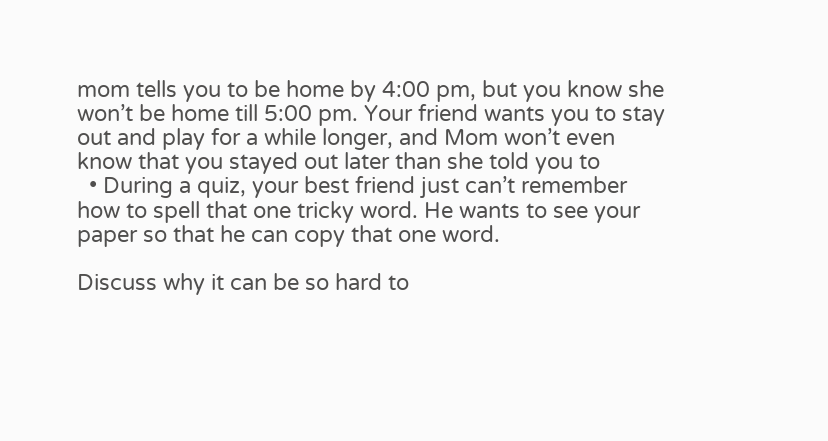mom tells you to be home by 4:00 pm, but you know she won’t be home till 5:00 pm. Your friend wants you to stay out and play for a while longer, and Mom won’t even know that you stayed out later than she told you to
  • During a quiz, your best friend just can’t remember how to spell that one tricky word. He wants to see your paper so that he can copy that one word.

Discuss why it can be so hard to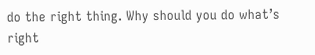do the right thing. Why should you do what’s right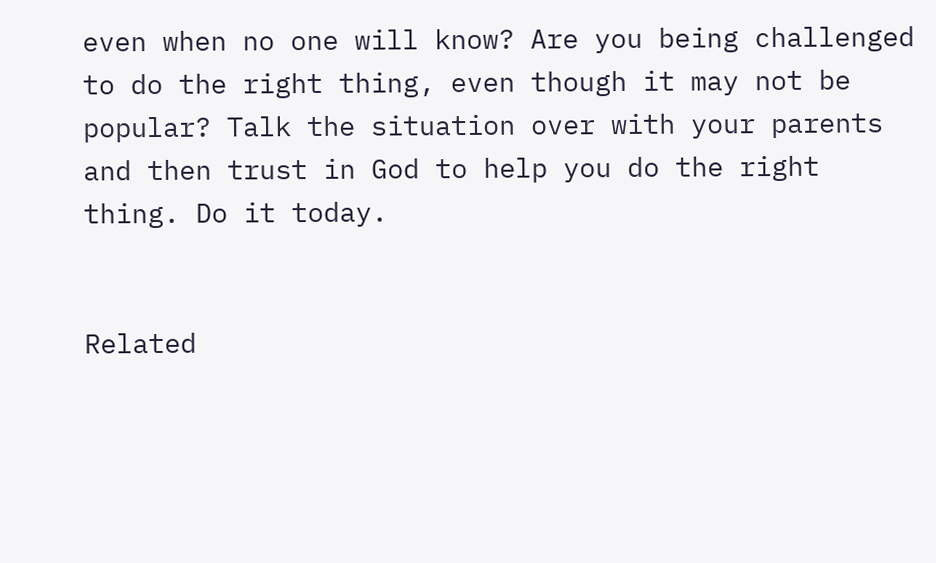even when no one will know? Are you being challenged to do the right thing, even though it may not be popular? Talk the situation over with your parents and then trust in God to help you do the right thing. Do it today.


Related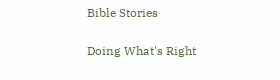Bible Stories

Doing What's Right